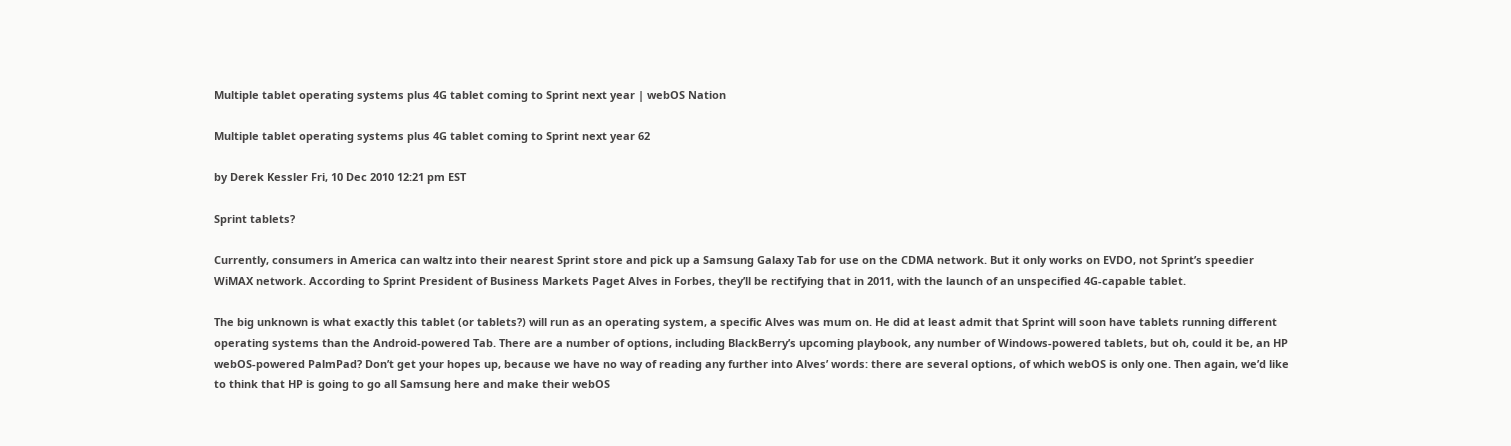Multiple tablet operating systems plus 4G tablet coming to Sprint next year | webOS Nation

Multiple tablet operating systems plus 4G tablet coming to Sprint next year 62

by Derek Kessler Fri, 10 Dec 2010 12:21 pm EST

Sprint tablets?

Currently, consumers in America can waltz into their nearest Sprint store and pick up a Samsung Galaxy Tab for use on the CDMA network. But it only works on EVDO, not Sprint’s speedier WiMAX network. According to Sprint President of Business Markets Paget Alves in Forbes, they’ll be rectifying that in 2011, with the launch of an unspecified 4G-capable tablet.

The big unknown is what exactly this tablet (or tablets?) will run as an operating system, a specific Alves was mum on. He did at least admit that Sprint will soon have tablets running different operating systems than the Android-powered Tab. There are a number of options, including BlackBerry’s upcoming playbook, any number of Windows-powered tablets, but oh, could it be, an HP webOS-powered PalmPad? Don’t get your hopes up, because we have no way of reading any further into Alves’ words: there are several options, of which webOS is only one. Then again, we’d like to think that HP is going to go all Samsung here and make their webOS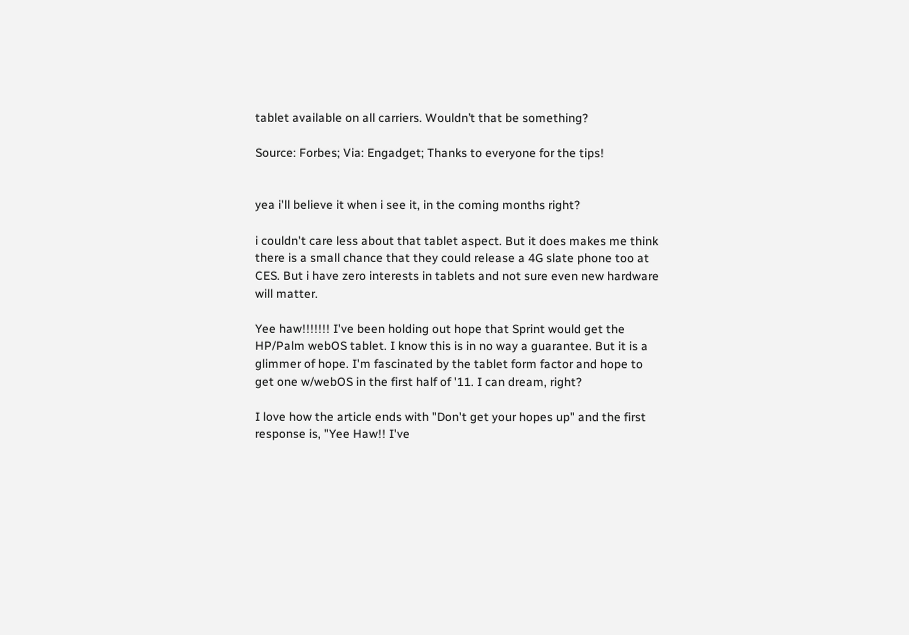tablet available on all carriers. Wouldn’t that be something?

Source: Forbes; Via: Engadget; Thanks to everyone for the tips!


yea i'll believe it when i see it, in the coming months right?

i couldn't care less about that tablet aspect. But it does makes me think there is a small chance that they could release a 4G slate phone too at CES. But i have zero interests in tablets and not sure even new hardware will matter.

Yee haw!!!!!!! I've been holding out hope that Sprint would get the HP/Palm webOS tablet. I know this is in no way a guarantee. But it is a glimmer of hope. I'm fascinated by the tablet form factor and hope to get one w/webOS in the first half of '11. I can dream, right?

I love how the article ends with "Don't get your hopes up" and the first response is, "Yee Haw!! I've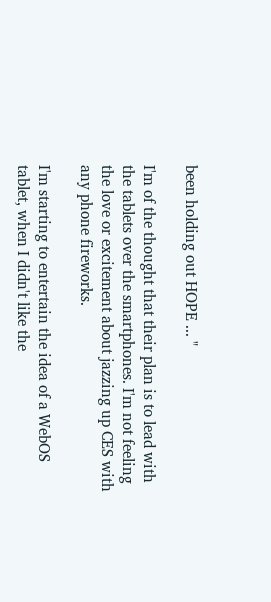been holding out HOPE ... "

I'm of the thought that their plan is to lead with the tablets over the smartphones. I'm not feeling the love or excitement about jazzing up CES with any phone fireworks.

I'm starting to entertain the idea of a WebOS tablet, when I didn't like the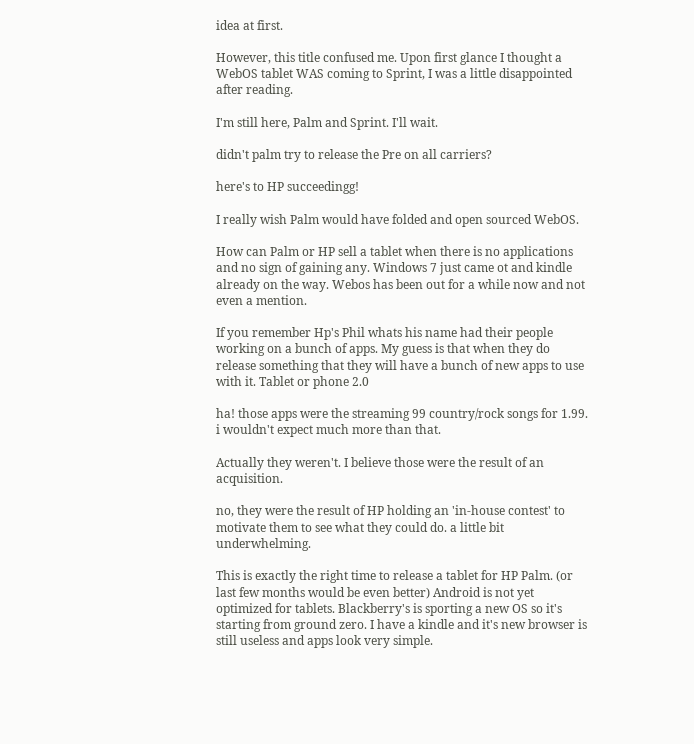idea at first.

However, this title confused me. Upon first glance I thought a WebOS tablet WAS coming to Sprint, I was a little disappointed after reading.

I'm still here, Palm and Sprint. I'll wait.

didn't palm try to release the Pre on all carriers?

here's to HP succeedingg!

I really wish Palm would have folded and open sourced WebOS.

How can Palm or HP sell a tablet when there is no applications and no sign of gaining any. Windows 7 just came ot and kindle already on the way. Webos has been out for a while now and not even a mention.

If you remember Hp's Phil whats his name had their people working on a bunch of apps. My guess is that when they do release something that they will have a bunch of new apps to use with it. Tablet or phone 2.0

ha! those apps were the streaming 99 country/rock songs for 1.99. i wouldn't expect much more than that.

Actually they weren't. I believe those were the result of an acquisition.

no, they were the result of HP holding an 'in-house contest' to motivate them to see what they could do. a little bit underwhelming.

This is exactly the right time to release a tablet for HP Palm. (or last few months would be even better) Android is not yet optimized for tablets. Blackberry's is sporting a new OS so it's starting from ground zero. I have a kindle and it's new browser is still useless and apps look very simple.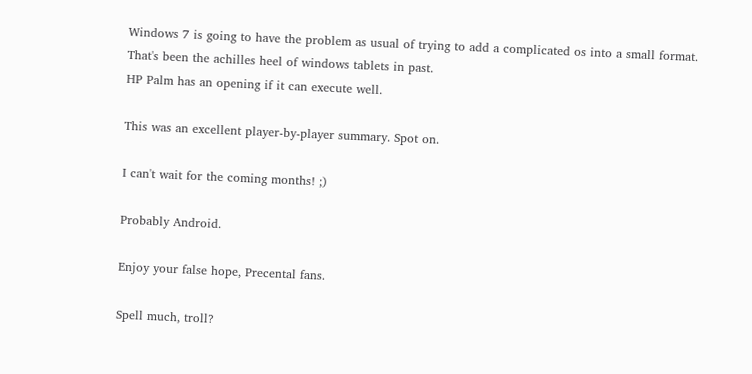Windows 7 is going to have the problem as usual of trying to add a complicated os into a small format. That's been the achilles heel of windows tablets in past.
HP Palm has an opening if it can execute well.

This was an excellent player-by-player summary. Spot on.

I can't wait for the coming months! ;)

Probably Android.

Enjoy your false hope, Precental fans.

Spell much, troll?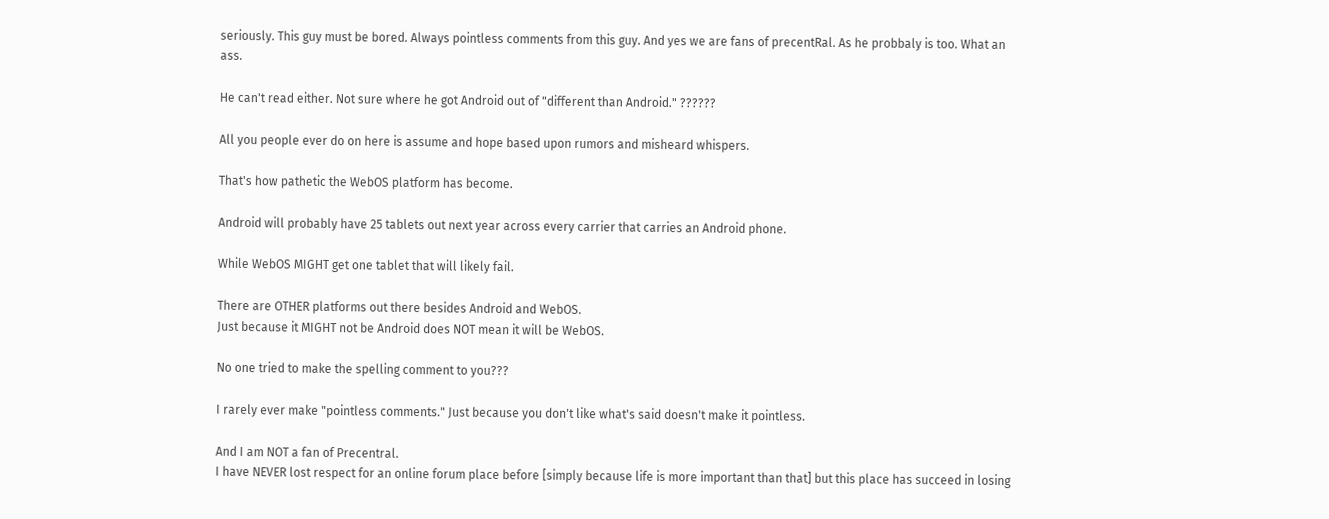seriously. This guy must be bored. Always pointless comments from this guy. And yes we are fans of precentRal. As he probbaly is too. What an ass.

He can't read either. Not sure where he got Android out of "different than Android." ??????

All you people ever do on here is assume and hope based upon rumors and misheard whispers.

That's how pathetic the WebOS platform has become.

Android will probably have 25 tablets out next year across every carrier that carries an Android phone.

While WebOS MIGHT get one tablet that will likely fail.

There are OTHER platforms out there besides Android and WebOS.
Just because it MIGHT not be Android does NOT mean it will be WebOS.

No one tried to make the spelling comment to you???

I rarely ever make "pointless comments." Just because you don't like what's said doesn't make it pointless.

And I am NOT a fan of Precentral.
I have NEVER lost respect for an online forum place before [simply because life is more important than that] but this place has succeed in losing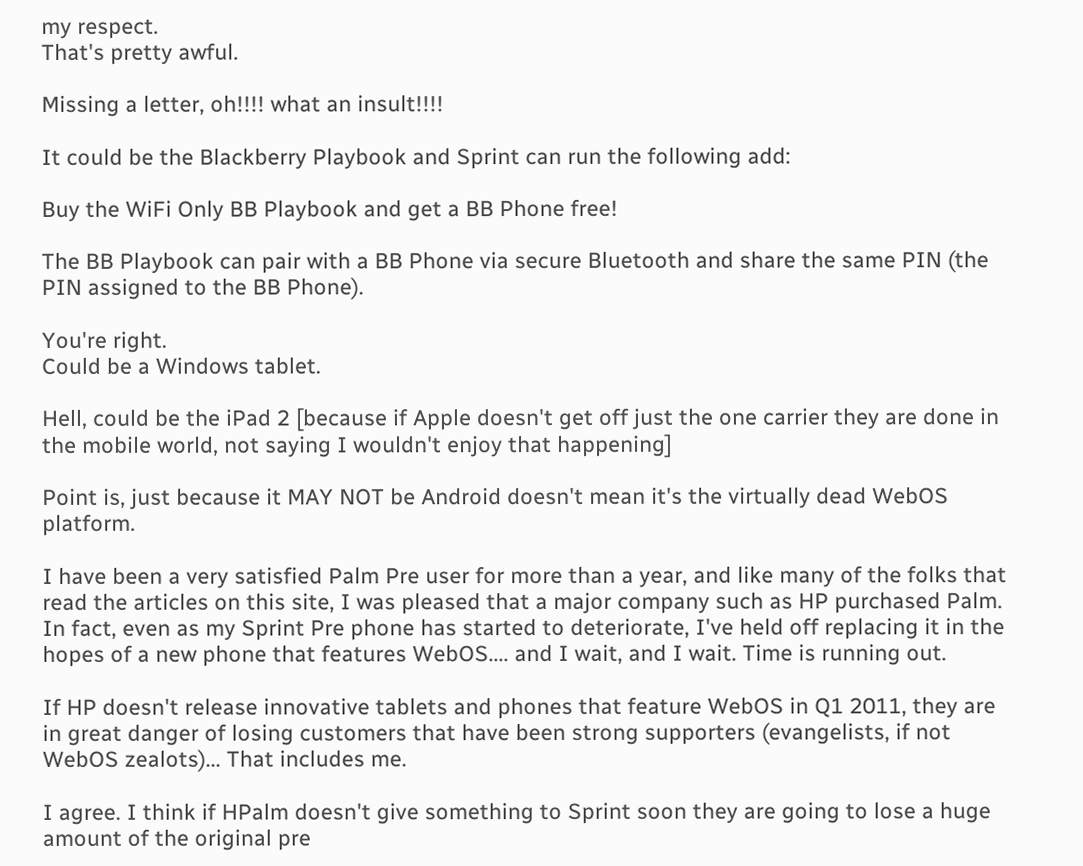my respect.
That's pretty awful.

Missing a letter, oh!!!! what an insult!!!!

It could be the Blackberry Playbook and Sprint can run the following add:

Buy the WiFi Only BB Playbook and get a BB Phone free!

The BB Playbook can pair with a BB Phone via secure Bluetooth and share the same PIN (the PIN assigned to the BB Phone).

You're right.
Could be a Windows tablet.

Hell, could be the iPad 2 [because if Apple doesn't get off just the one carrier they are done in the mobile world, not saying I wouldn't enjoy that happening]

Point is, just because it MAY NOT be Android doesn't mean it's the virtually dead WebOS platform.

I have been a very satisfied Palm Pre user for more than a year, and like many of the folks that read the articles on this site, I was pleased that a major company such as HP purchased Palm. In fact, even as my Sprint Pre phone has started to deteriorate, I've held off replacing it in the hopes of a new phone that features WebOS.... and I wait, and I wait. Time is running out.

If HP doesn't release innovative tablets and phones that feature WebOS in Q1 2011, they are in great danger of losing customers that have been strong supporters (evangelists, if not WebOS zealots)... That includes me.

I agree. I think if HPalm doesn't give something to Sprint soon they are going to lose a huge amount of the original pre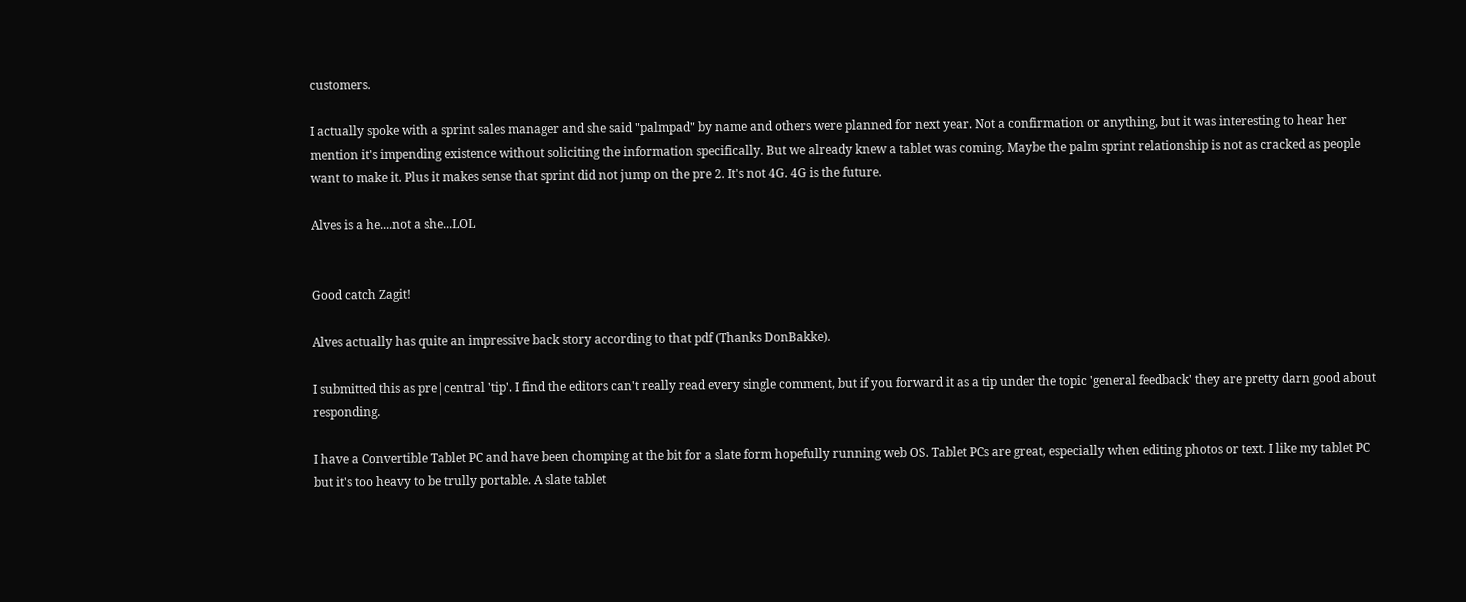customers.

I actually spoke with a sprint sales manager and she said "palmpad" by name and others were planned for next year. Not a confirmation or anything, but it was interesting to hear her mention it's impending existence without soliciting the information specifically. But we already knew a tablet was coming. Maybe the palm sprint relationship is not as cracked as people want to make it. Plus it makes sense that sprint did not jump on the pre 2. It's not 4G. 4G is the future.

Alves is a he....not a she...LOL


Good catch Zagit!

Alves actually has quite an impressive back story according to that pdf (Thanks DonBakke).

I submitted this as pre|central 'tip'. I find the editors can't really read every single comment, but if you forward it as a tip under the topic 'general feedback' they are pretty darn good about responding.

I have a Convertible Tablet PC and have been chomping at the bit for a slate form hopefully running web OS. Tablet PCs are great, especially when editing photos or text. I like my tablet PC but it's too heavy to be trully portable. A slate tablet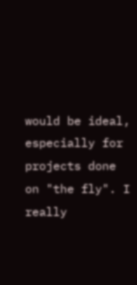would be ideal, especially for projects done on "the fly". I really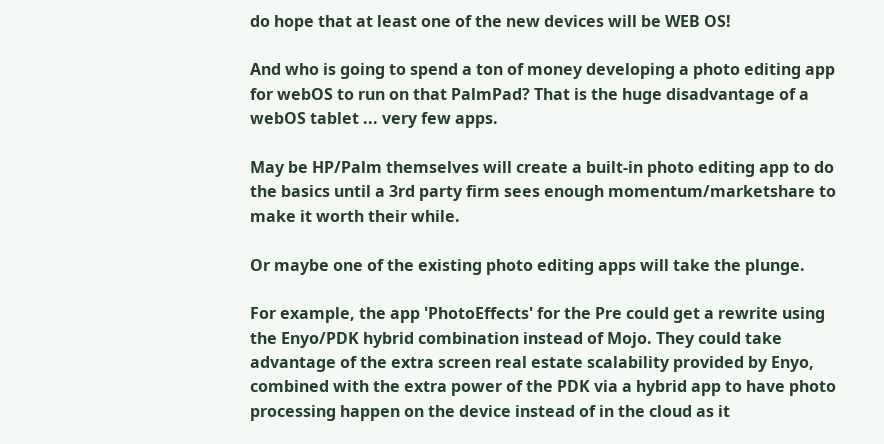do hope that at least one of the new devices will be WEB OS!

And who is going to spend a ton of money developing a photo editing app for webOS to run on that PalmPad? That is the huge disadvantage of a webOS tablet ... very few apps.

May be HP/Palm themselves will create a built-in photo editing app to do the basics until a 3rd party firm sees enough momentum/marketshare to make it worth their while.

Or maybe one of the existing photo editing apps will take the plunge.

For example, the app 'PhotoEffects' for the Pre could get a rewrite using the Enyo/PDK hybrid combination instead of Mojo. They could take advantage of the extra screen real estate scalability provided by Enyo, combined with the extra power of the PDK via a hybrid app to have photo processing happen on the device instead of in the cloud as it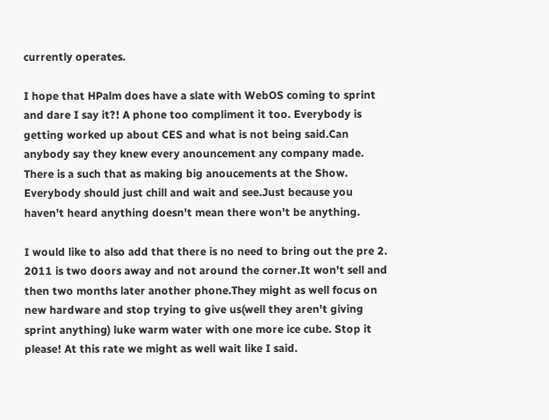currently operates.

I hope that HPalm does have a slate with WebOS coming to sprint and dare I say it?! A phone too compliment it too. Everybody is getting worked up about CES and what is not being said.Can anybody say they knew every anouncement any company made. There is a such that as making big anoucements at the Show. Everybody should just chill and wait and see.Just because you haven't heard anything doesn't mean there won't be anything.

I would like to also add that there is no need to bring out the pre 2. 2011 is two doors away and not around the corner.It won't sell and then two months later another phone.They might as well focus on new hardware and stop trying to give us(well they aren't giving sprint anything) luke warm water with one more ice cube. Stop it please! At this rate we might as well wait like I said.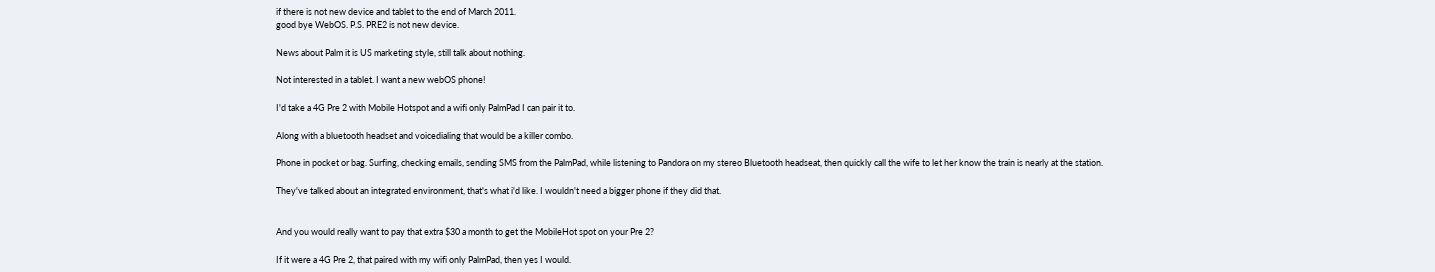if there is not new device and tablet to the end of March 2011.
good bye WebOS. P.S. PRE2 is not new device.

News about Palm it is US marketing style, still talk about nothing.

Not interested in a tablet. I want a new webOS phone!

I'd take a 4G Pre 2 with Mobile Hotspot and a wifi only PalmPad I can pair it to.

Along with a bluetooth headset and voicedialing that would be a killer combo.

Phone in pocket or bag. Surfing, checking emails, sending SMS from the PalmPad, while listening to Pandora on my stereo Bluetooth headseat, then quickly call the wife to let her know the train is nearly at the station.

They've talked about an integrated environment, that's what i'd like. I wouldn't need a bigger phone if they did that.


And you would really want to pay that extra $30 a month to get the MobileHot spot on your Pre 2?

If it were a 4G Pre 2, that paired with my wifi only PalmPad, then yes I would.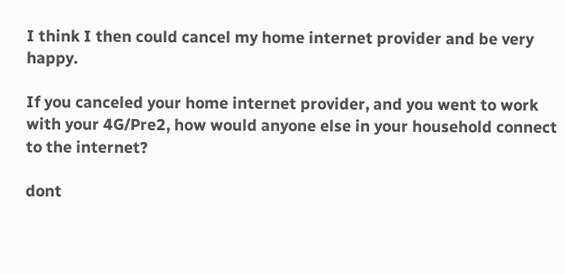I think I then could cancel my home internet provider and be very happy.

If you canceled your home internet provider, and you went to work with your 4G/Pre2, how would anyone else in your household connect to the internet?

dont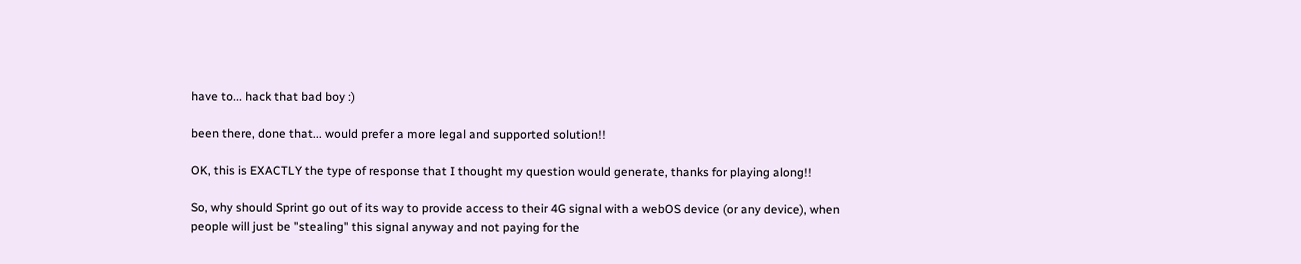have to... hack that bad boy :)

been there, done that... would prefer a more legal and supported solution!!

OK, this is EXACTLY the type of response that I thought my question would generate, thanks for playing along!!

So, why should Sprint go out of its way to provide access to their 4G signal with a webOS device (or any device), when people will just be "stealing" this signal anyway and not paying for the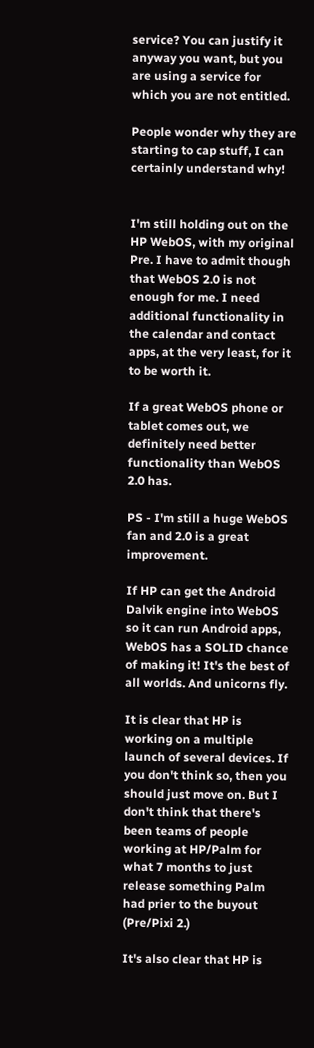service? You can justify it anyway you want, but you are using a service for which you are not entitled.

People wonder why they are starting to cap stuff, I can certainly understand why!


I'm still holding out on the HP WebOS, with my original Pre. I have to admit though that WebOS 2.0 is not enough for me. I need additional functionality in the calendar and contact apps, at the very least, for it to be worth it.

If a great WebOS phone or tablet comes out, we definitely need better functionality than WebOS 2.0 has.

PS - I'm still a huge WebOS fan and 2.0 is a great improvement.

If HP can get the Android Dalvik engine into WebOS so it can run Android apps, WebOS has a SOLID chance of making it! It's the best of all worlds. And unicorns fly.

It is clear that HP is working on a multiple launch of several devices. If you don't think so, then you should just move on. But I don't think that there's been teams of people working at HP/Palm for what 7 months to just release something Palm had prier to the buyout (Pre/Pixi 2.)

It's also clear that HP is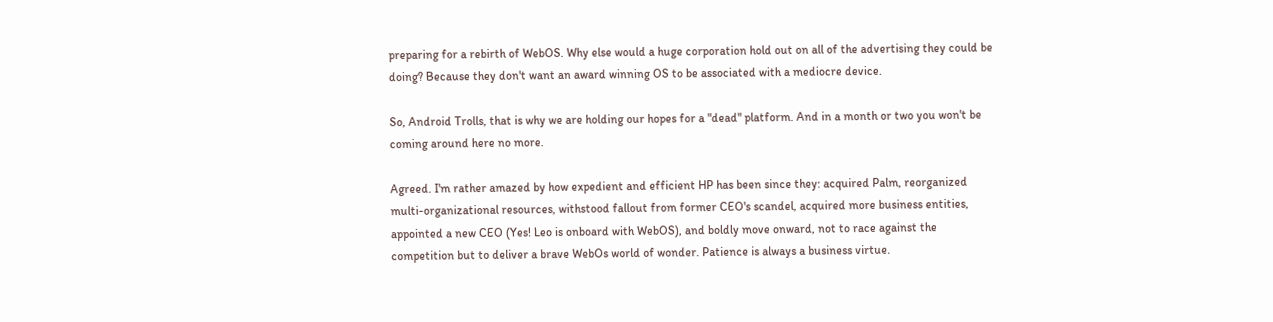preparing for a rebirth of WebOS. Why else would a huge corporation hold out on all of the advertising they could be doing? Because they don't want an award winning OS to be associated with a mediocre device.

So, Android Trolls, that is why we are holding our hopes for a "dead" platform. And in a month or two you won't be coming around here no more.

Agreed. I'm rather amazed by how expedient and efficient HP has been since they: acquired Palm, reorganized multi-organizational resources, withstood fallout from former CEO's scandel, acquired more business entities, appointed a new CEO (Yes! Leo is onboard with WebOS), and boldly move onward, not to race against the competition but to deliver a brave WebOs world of wonder. Patience is always a business virtue.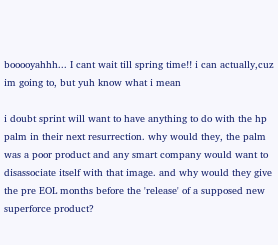booooyahhh... I cant wait till spring time!! i can actually,cuz im going to, but yuh know what i mean

i doubt sprint will want to have anything to do with the hp palm in their next resurrection. why would they, the palm was a poor product and any smart company would want to disassociate itself with that image. and why would they give the pre EOL months before the 'release' of a supposed new superforce product?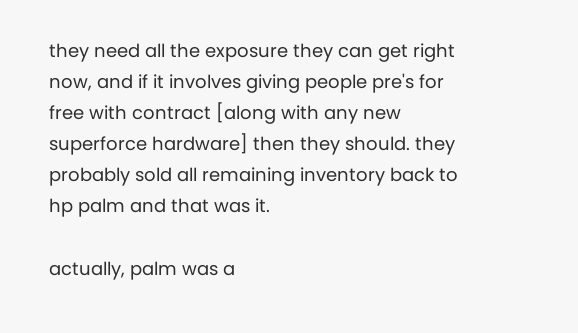they need all the exposure they can get right now, and if it involves giving people pre's for free with contract [along with any new superforce hardware] then they should. they probably sold all remaining inventory back to hp palm and that was it.

actually, palm was a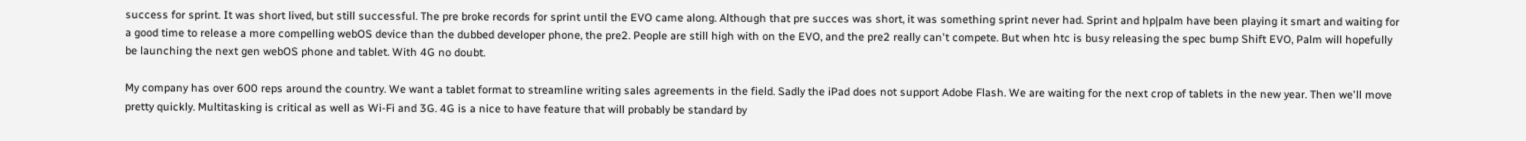success for sprint. It was short lived, but still successful. The pre broke records for sprint until the EVO came along. Although that pre succes was short, it was something sprint never had. Sprint and hp|palm have been playing it smart and waiting for a good time to release a more compelling webOS device than the dubbed developer phone, the pre2. People are still high with on the EVO, and the pre2 really can't compete. But when htc is busy releasing the spec bump Shift EVO, Palm will hopefully be launching the next gen webOS phone and tablet. With 4G no doubt.

My company has over 600 reps around the country. We want a tablet format to streamline writing sales agreements in the field. Sadly the iPad does not support Adobe Flash. We are waiting for the next crop of tablets in the new year. Then we'll move pretty quickly. Multitasking is critical as well as Wi-Fi and 3G. 4G is a nice to have feature that will probably be standard by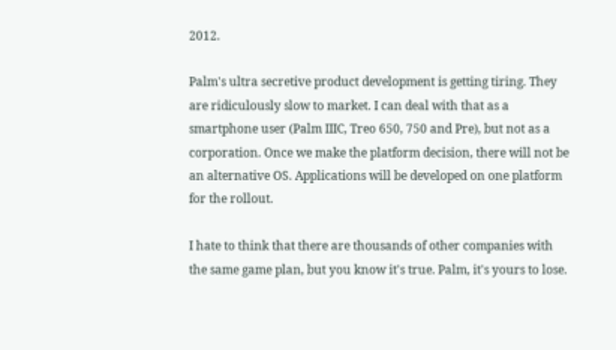2012.

Palm's ultra secretive product development is getting tiring. They are ridiculously slow to market. I can deal with that as a smartphone user (Palm IIIC, Treo 650, 750 and Pre), but not as a corporation. Once we make the platform decision, there will not be an alternative OS. Applications will be developed on one platform for the rollout.

I hate to think that there are thousands of other companies with the same game plan, but you know it's true. Palm, it's yours to lose.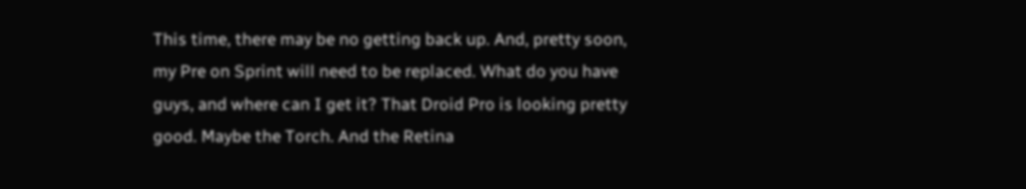This time, there may be no getting back up. And, pretty soon, my Pre on Sprint will need to be replaced. What do you have guys, and where can I get it? That Droid Pro is looking pretty good. Maybe the Torch. And the Retina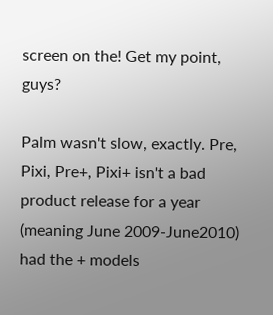screen on the! Get my point, guys?

Palm wasn't slow, exactly. Pre, Pixi, Pre+, Pixi+ isn't a bad product release for a year (meaning June 2009-June2010) had the + models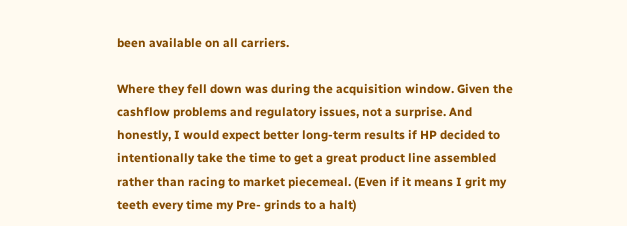been available on all carriers.

Where they fell down was during the acquisition window. Given the cashflow problems and regulatory issues, not a surprise. And honestly, I would expect better long-term results if HP decided to intentionally take the time to get a great product line assembled rather than racing to market piecemeal. (Even if it means I grit my teeth every time my Pre- grinds to a halt)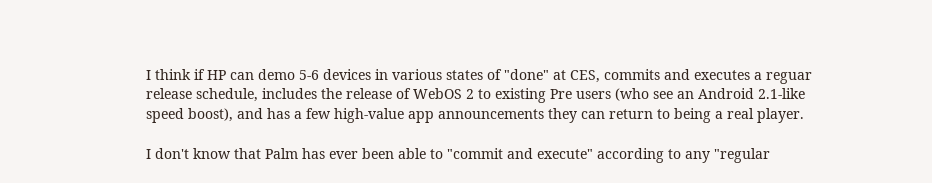I think if HP can demo 5-6 devices in various states of "done" at CES, commits and executes a reguar release schedule, includes the release of WebOS 2 to existing Pre users (who see an Android 2.1-like speed boost), and has a few high-value app announcements they can return to being a real player.

I don't know that Palm has ever been able to "commit and execute" according to any "regular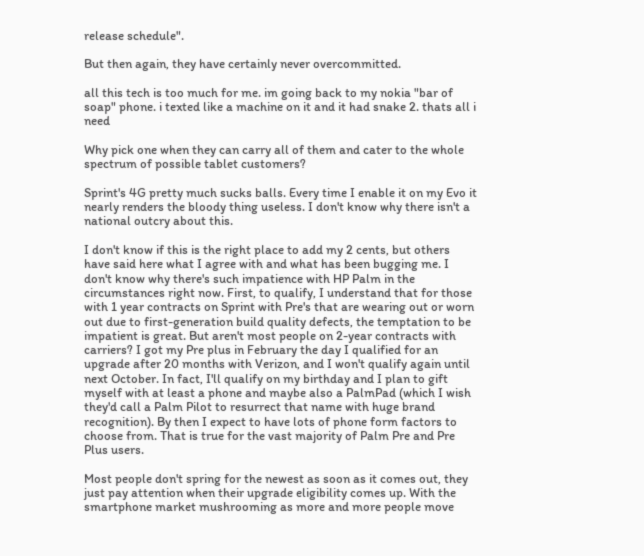release schedule".

But then again, they have certainly never overcommitted.

all this tech is too much for me. im going back to my nokia "bar of soap" phone. i texted like a machine on it and it had snake 2. thats all i need

Why pick one when they can carry all of them and cater to the whole spectrum of possible tablet customers?

Sprint's 4G pretty much sucks balls. Every time I enable it on my Evo it nearly renders the bloody thing useless. I don't know why there isn't a national outcry about this.

I don't know if this is the right place to add my 2 cents, but others have said here what I agree with and what has been bugging me. I don't know why there's such impatience with HP Palm in the circumstances right now. First, to qualify, I understand that for those with 1 year contracts on Sprint with Pre's that are wearing out or worn out due to first-generation build quality defects, the temptation to be impatient is great. But aren't most people on 2-year contracts with carriers? I got my Pre plus in February the day I qualified for an upgrade after 20 months with Verizon, and I won't qualify again until next October. In fact, I'll qualify on my birthday and I plan to gift myself with at least a phone and maybe also a PalmPad (which I wish they'd call a Palm Pilot to resurrect that name with huge brand recognition). By then I expect to have lots of phone form factors to choose from. That is true for the vast majority of Palm Pre and Pre Plus users.

Most people don't spring for the newest as soon as it comes out, they just pay attention when their upgrade eligibility comes up. With the smartphone market mushrooming as more and more people move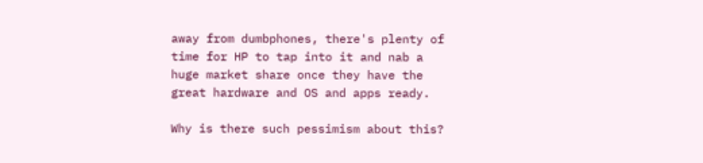away from dumbphones, there's plenty of time for HP to tap into it and nab a huge market share once they have the great hardware and OS and apps ready.

Why is there such pessimism about this?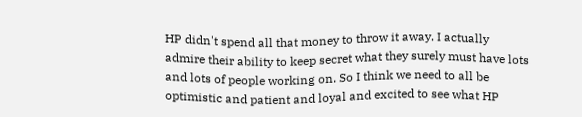HP didn't spend all that money to throw it away. I actually admire their ability to keep secret what they surely must have lots and lots of people working on. So I think we need to all be optimistic and patient and loyal and excited to see what HP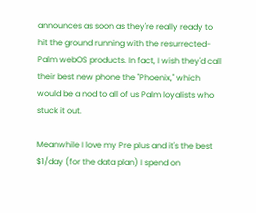announces as soon as they're really ready to hit the ground running with the resurrected-Palm webOS products. In fact, I wish they'd call their best new phone the "Phoenix," which would be a nod to all of us Palm loyalists who stuck it out.

Meanwhile I love my Pre plus and it's the best $1/day (for the data plan) I spend on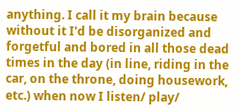anything. I call it my brain because without it I'd be disorganized and forgetful and bored in all those dead times in the day (in line, riding in the car, on the throne, doing housework, etc.) when now I listen/ play/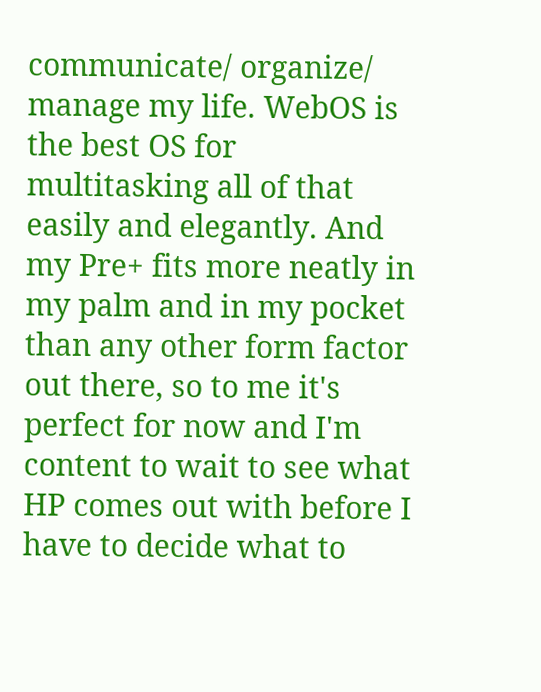communicate/ organize/ manage my life. WebOS is the best OS for multitasking all of that easily and elegantly. And my Pre+ fits more neatly in my palm and in my pocket than any other form factor out there, so to me it's perfect for now and I'm content to wait to see what HP comes out with before I have to decide what to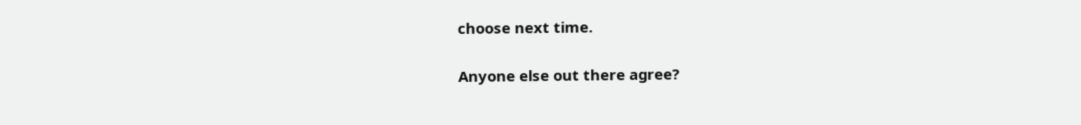choose next time.

Anyone else out there agree?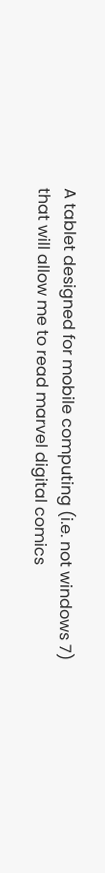A tablet designed for mobile computing (i.e. not windows 7) that will allow me to read marvel digital comics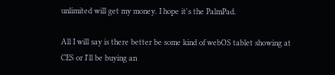unlimited will get my money. I hope it's the PalmPad.

All I will say is there better be some kind of webOS tablet showing at CES or I'll be buying an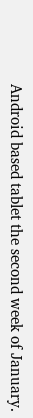Android based tablet the second week of January.